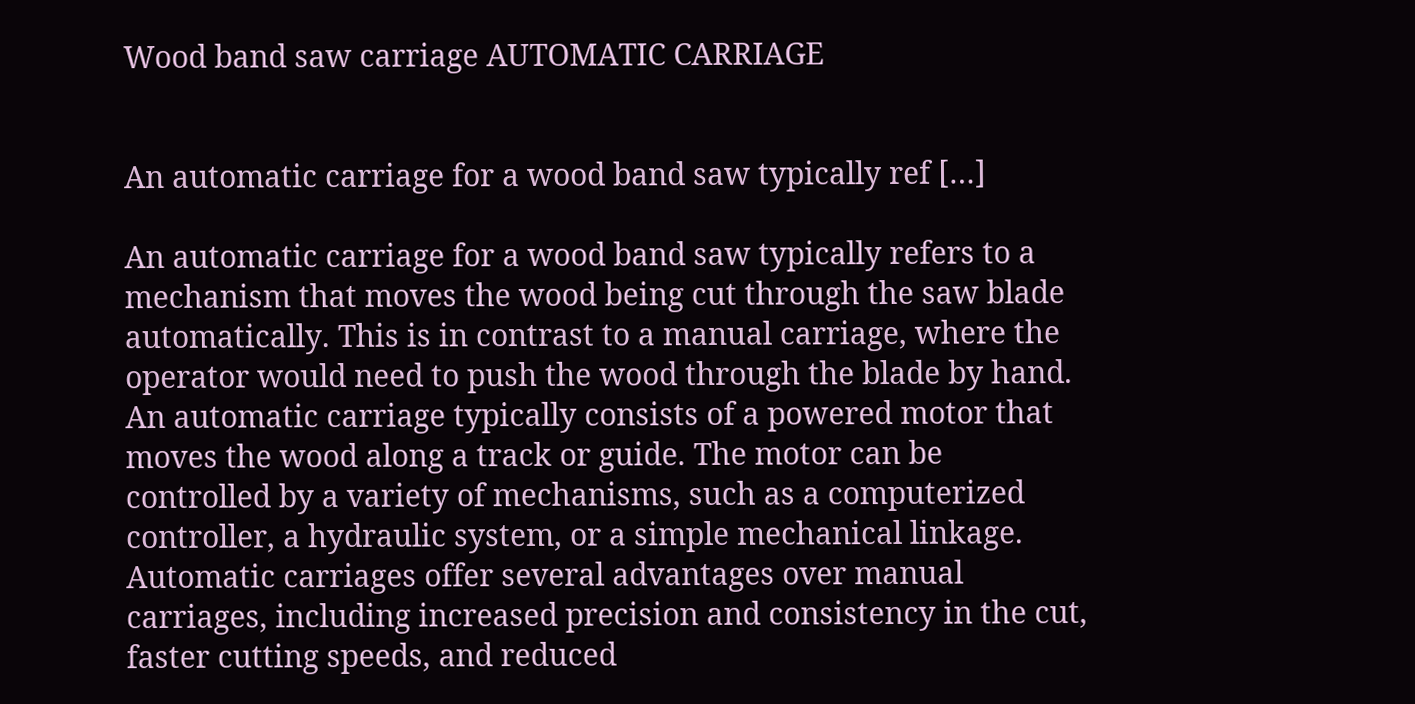Wood band saw carriage AUTOMATIC CARRIAGE


An automatic carriage for a wood band saw typically ref […]

An automatic carriage for a wood band saw typically refers to a mechanism that moves the wood being cut through the saw blade automatically. This is in contrast to a manual carriage, where the operator would need to push the wood through the blade by hand.
An automatic carriage typically consists of a powered motor that moves the wood along a track or guide. The motor can be controlled by a variety of mechanisms, such as a computerized controller, a hydraulic system, or a simple mechanical linkage.
Automatic carriages offer several advantages over manual carriages, including increased precision and consistency in the cut, faster cutting speeds, and reduced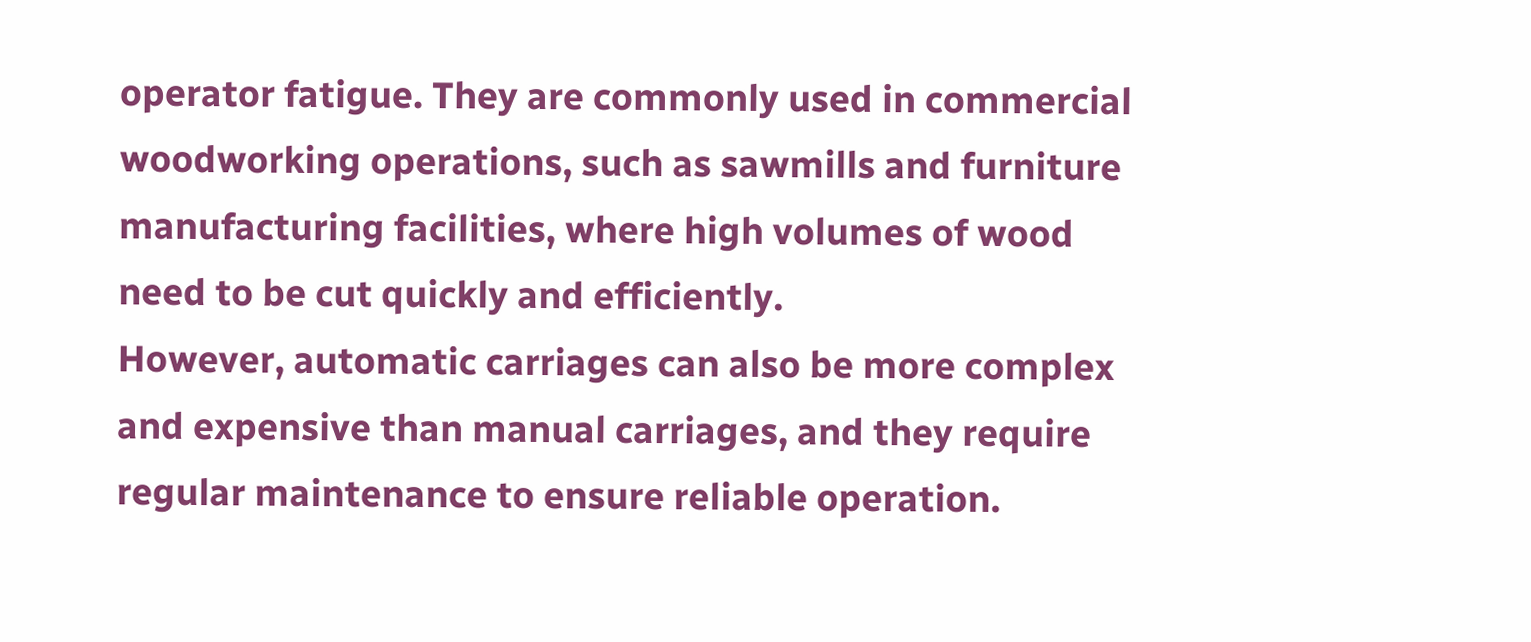operator fatigue. They are commonly used in commercial woodworking operations, such as sawmills and furniture manufacturing facilities, where high volumes of wood need to be cut quickly and efficiently.
However, automatic carriages can also be more complex and expensive than manual carriages, and they require regular maintenance to ensure reliable operation.